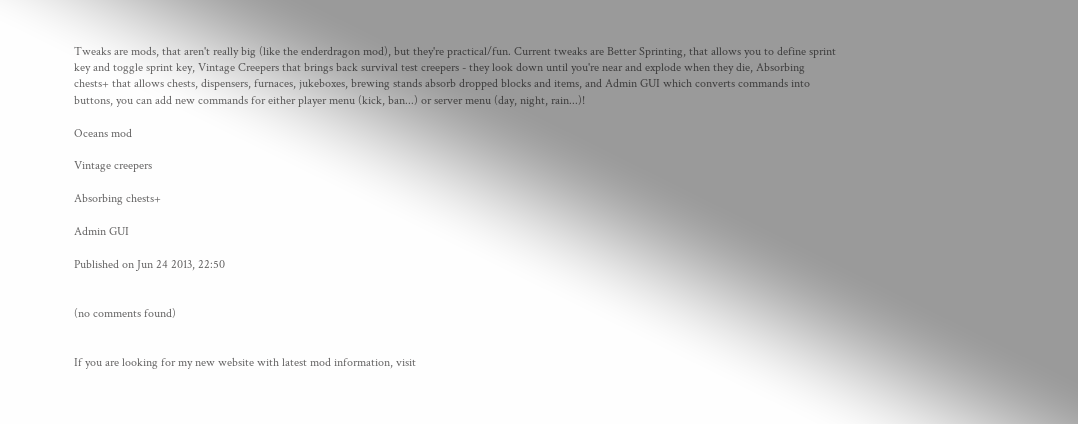Tweaks are mods, that aren't really big (like the enderdragon mod), but they're practical/fun. Current tweaks are Better Sprinting, that allows you to define sprint key and toggle sprint key, Vintage Creepers that brings back survival test creepers - they look down until you're near and explode when they die, Absorbing chests+ that allows chests, dispensers, furnaces, jukeboxes, brewing stands absorb dropped blocks and items, and Admin GUI which converts commands into buttons, you can add new commands for either player menu (kick, ban...) or server menu (day, night, rain...)!

Oceans mod

Vintage creepers

Absorbing chests+

Admin GUI

Published on Jun 24 2013, 22:50


(no comments found)


If you are looking for my new website with latest mod information, visit